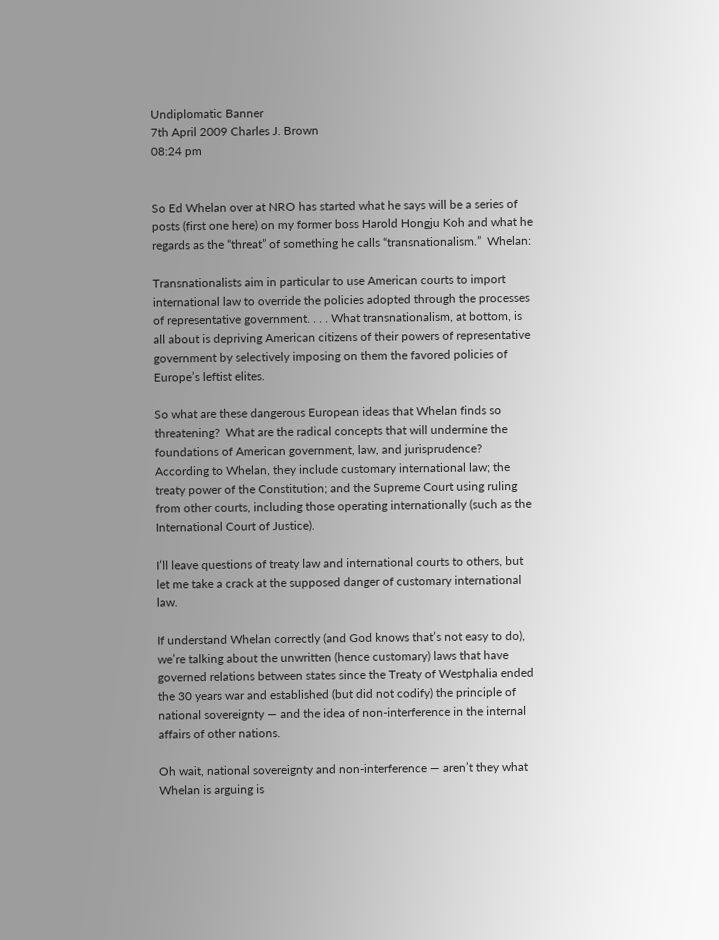Undiplomatic Banner
7th April 2009 Charles J. Brown
08:24 pm


So Ed Whelan over at NRO has started what he says will be a series of posts (first one here) on my former boss Harold Hongju Koh and what he regards as the “threat” of something he calls “transnationalism.”  Whelan:

Transnationalists aim in particular to use American courts to import international law to override the policies adopted through the processes of representative government. . . . What transnationalism, at bottom, is all about is depriving American citizens of their powers of representative government by selectively imposing on them the favored policies of Europe’s leftist elites.

So what are these dangerous European ideas that Whelan finds so threatening?  What are the radical concepts that will undermine the foundations of American government, law, and jurisprudence?  According to Whelan, they include customary international law; the treaty power of the Constitution; and the Supreme Court using ruling from other courts, including those operating internationally (such as the International Court of Justice).

I’ll leave questions of treaty law and international courts to others, but let me take a crack at the supposed danger of customary international law.

If understand Whelan correctly (and God knows that’s not easy to do), we’re talking about the unwritten (hence customary) laws that have governed relations between states since the Treaty of Westphalia ended the 30 years war and established (but did not codify) the principle of national sovereignty — and the idea of non-interference in the internal affairs of other nations.

Oh wait, national sovereignty and non-interference — aren’t they what Whelan is arguing is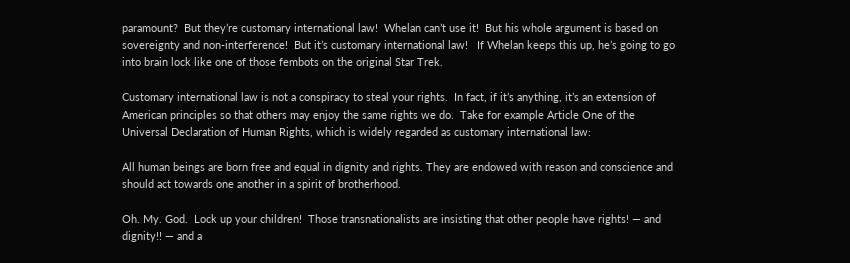paramount?  But they’re customary international law!  Whelan can’t use it!  But his whole argument is based on sovereignty and non-interference!  But it’s customary international law!   If Whelan keeps this up, he’s going to go into brain lock like one of those fembots on the original Star Trek.

Customary international law is not a conspiracy to steal your rights.  In fact, if it’s anything, it’s an extension of American principles so that others may enjoy the same rights we do.  Take for example Article One of the Universal Declaration of Human Rights, which is widely regarded as customary international law:

All human beings are born free and equal in dignity and rights. They are endowed with reason and conscience and should act towards one another in a spirit of brotherhood.

Oh. My. God.  Lock up your children!  Those transnationalists are insisting that other people have rights! — and dignity!! — and a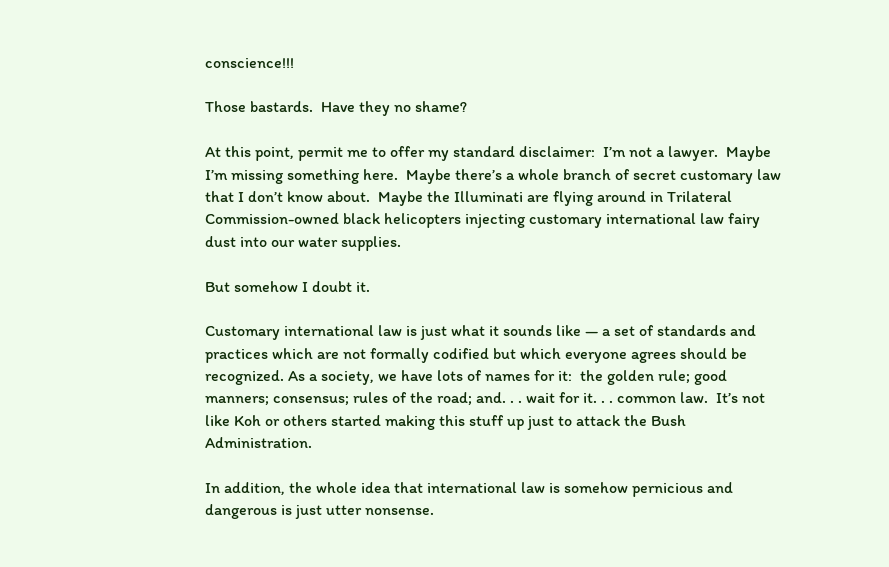conscience!!!

Those bastards.  Have they no shame?

At this point, permit me to offer my standard disclaimer:  I’m not a lawyer.  Maybe I’m missing something here.  Maybe there’s a whole branch of secret customary law that I don’t know about.  Maybe the Illuminati are flying around in Trilateral Commission-owned black helicopters injecting customary international law fairy dust into our water supplies.

But somehow I doubt it.

Customary international law is just what it sounds like — a set of standards and practices which are not formally codified but which everyone agrees should be recognized. As a society, we have lots of names for it:  the golden rule; good manners; consensus; rules of the road; and. . . wait for it. . . common law.  It’s not like Koh or others started making this stuff up just to attack the Bush Administration.

In addition, the whole idea that international law is somehow pernicious and dangerous is just utter nonsense.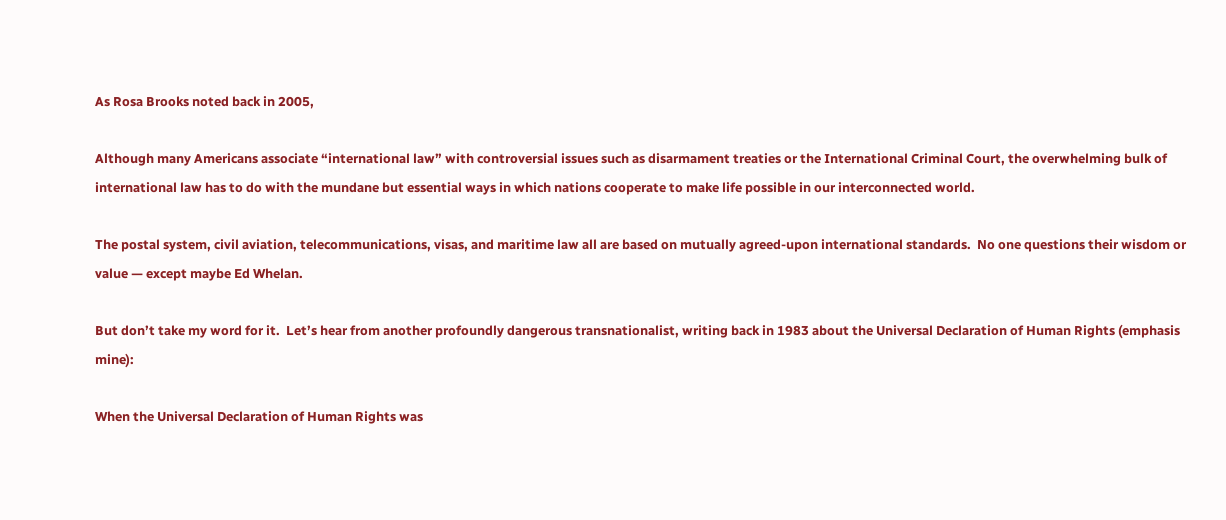As Rosa Brooks noted back in 2005,

Although many Americans associate “international law” with controversial issues such as disarmament treaties or the International Criminal Court, the overwhelming bulk of international law has to do with the mundane but essential ways in which nations cooperate to make life possible in our interconnected world.

The postal system, civil aviation, telecommunications, visas, and maritime law all are based on mutually agreed-upon international standards.  No one questions their wisdom or value — except maybe Ed Whelan.

But don’t take my word for it.  Let’s hear from another profoundly dangerous transnationalist, writing back in 1983 about the Universal Declaration of Human Rights (emphasis mine):

When the Universal Declaration of Human Rights was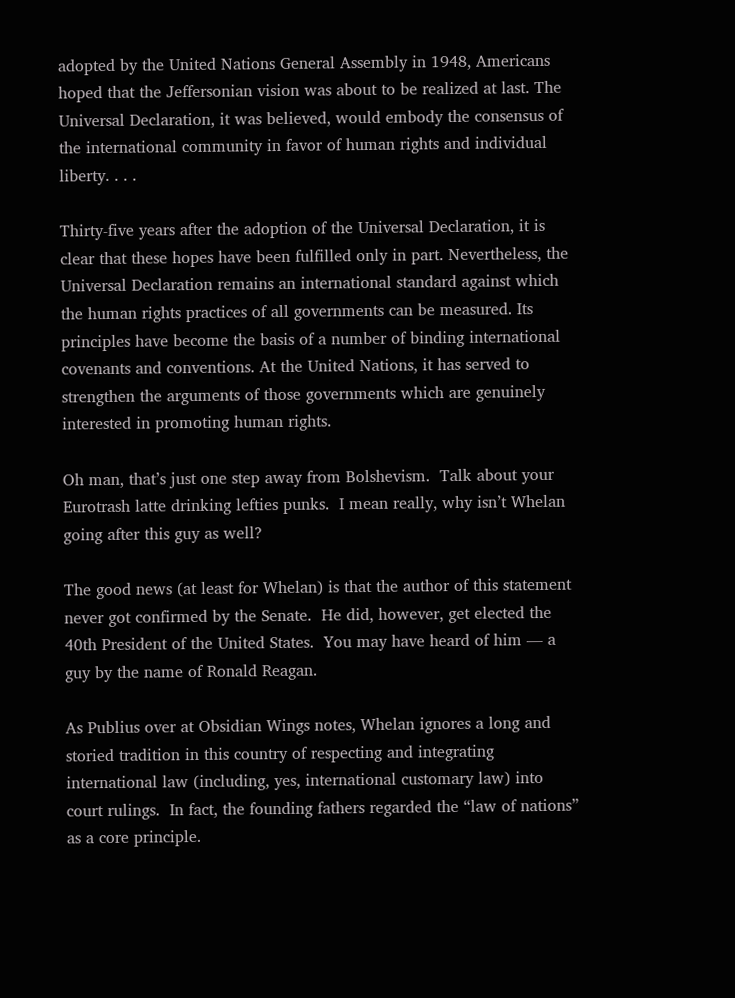adopted by the United Nations General Assembly in 1948, Americans hoped that the Jeffersonian vision was about to be realized at last. The Universal Declaration, it was believed, would embody the consensus of the international community in favor of human rights and individual liberty. . . .

Thirty-five years after the adoption of the Universal Declaration, it is clear that these hopes have been fulfilled only in part. Nevertheless, the Universal Declaration remains an international standard against which the human rights practices of all governments can be measured. Its principles have become the basis of a number of binding international covenants and conventions. At the United Nations, it has served to strengthen the arguments of those governments which are genuinely interested in promoting human rights.

Oh man, that’s just one step away from Bolshevism.  Talk about your Eurotrash latte drinking lefties punks.  I mean really, why isn’t Whelan going after this guy as well?

The good news (at least for Whelan) is that the author of this statement never got confirmed by the Senate.  He did, however, get elected the 40th President of the United States.  You may have heard of him — a guy by the name of Ronald Reagan.

As Publius over at Obsidian Wings notes, Whelan ignores a long and storied tradition in this country of respecting and integrating international law (including, yes, international customary law) into court rulings.  In fact, the founding fathers regarded the “law of nations” as a core principle.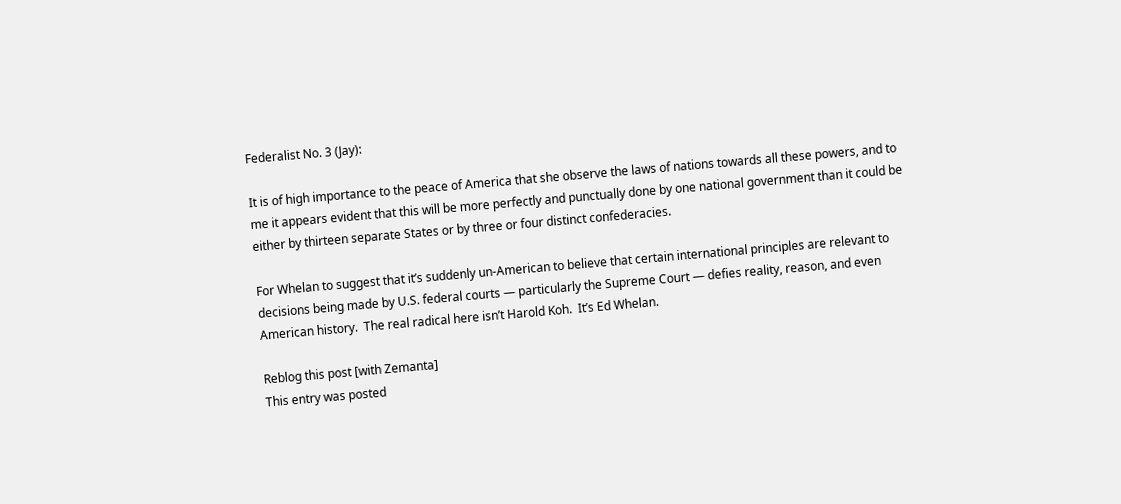Federalist No. 3 (Jay):

It is of high importance to the peace of America that she observe the laws of nations towards all these powers, and to me it appears evident that this will be more perfectly and punctually done by one national government than it could be either by thirteen separate States or by three or four distinct confederacies.

For Whelan to suggest that it’s suddenly un-American to believe that certain international principles are relevant to decisions being made by U.S. federal courts — particularly the Supreme Court — defies reality, reason, and even American history.  The real radical here isn’t Harold Koh.  It’s Ed Whelan.

Reblog this post [with Zemanta]
This entry was posted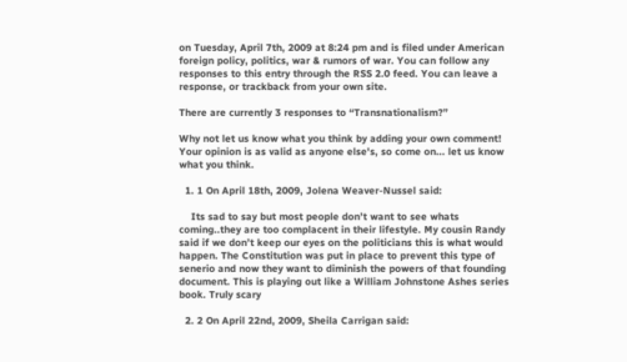on Tuesday, April 7th, 2009 at 8:24 pm and is filed under American foreign policy, politics, war & rumors of war. You can follow any responses to this entry through the RSS 2.0 feed. You can leave a response, or trackback from your own site.

There are currently 3 responses to “Transnationalism?”

Why not let us know what you think by adding your own comment! Your opinion is as valid as anyone else's, so come on... let us know what you think.

  1. 1 On April 18th, 2009, Jolena Weaver-Nussel said:

    Its sad to say but most people don’t want to see whats coming..they are too complacent in their lifestyle. My cousin Randy said if we don’t keep our eyes on the politicians this is what would happen. The Constitution was put in place to prevent this type of senerio and now they want to diminish the powers of that founding document. This is playing out like a William Johnstone Ashes series book. Truly scary

  2. 2 On April 22nd, 2009, Sheila Carrigan said: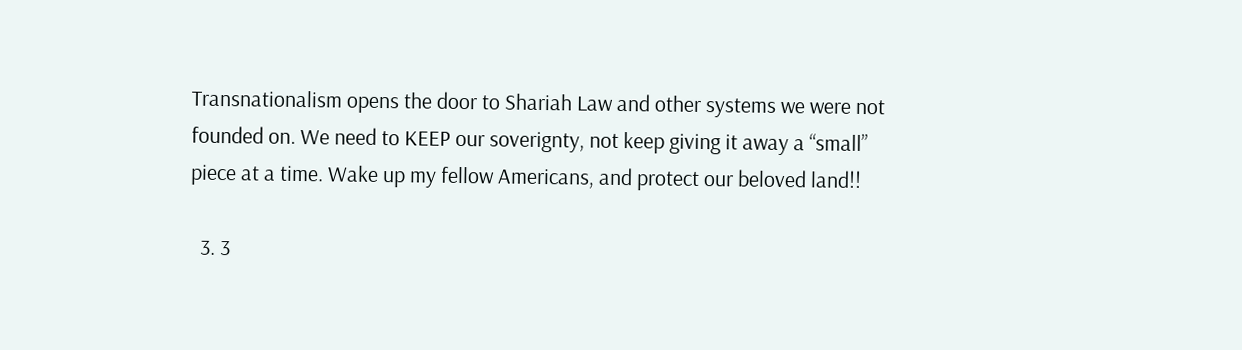Transnationalism opens the door to Shariah Law and other systems we were not founded on. We need to KEEP our soverignty, not keep giving it away a “small” piece at a time. Wake up my fellow Americans, and protect our beloved land!!

  3. 3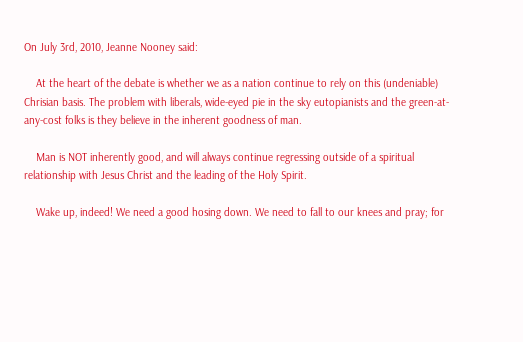On July 3rd, 2010, Jeanne Nooney said:

    At the heart of the debate is whether we as a nation continue to rely on this (undeniable) Chrisian basis. The problem with liberals, wide-eyed pie in the sky eutopianists and the green-at-any-cost folks is they believe in the inherent goodness of man.

    Man is NOT inherently good, and will always continue regressing outside of a spiritual relationship with Jesus Christ and the leading of the Holy Spirit.

    Wake up, indeed! We need a good hosing down. We need to fall to our knees and pray; for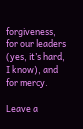forgiveness, for our leaders (yes, it’s hard, I know), and for mercy.

Leave a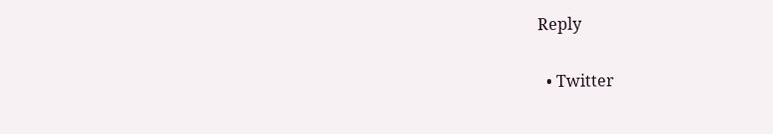Reply


  • Twitter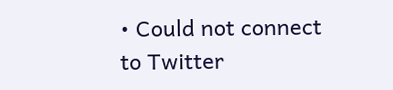• Could not connect to Twitter